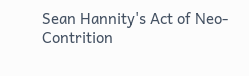Sean Hannity's Act of Neo-Contrition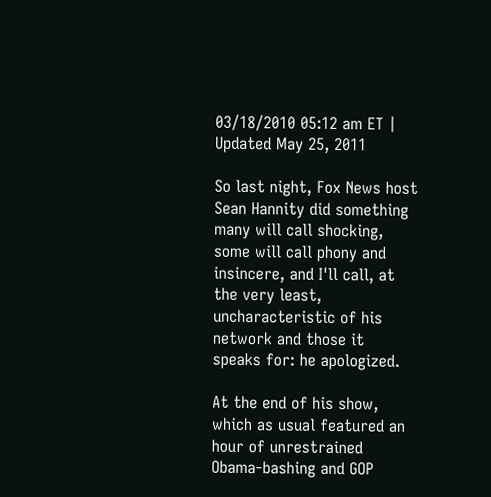03/18/2010 05:12 am ET | Updated May 25, 2011

So last night, Fox News host Sean Hannity did something many will call shocking, some will call phony and insincere, and I'll call, at the very least, uncharacteristic of his network and those it speaks for: he apologized.

At the end of his show, which as usual featured an hour of unrestrained Obama-bashing and GOP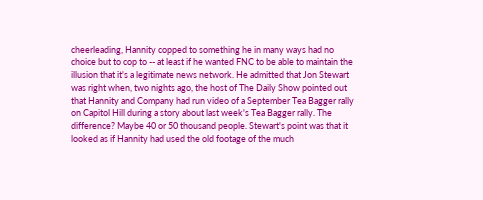cheerleading, Hannity copped to something he in many ways had no choice but to cop to -- at least if he wanted FNC to be able to maintain the illusion that it's a legitimate news network. He admitted that Jon Stewart was right when, two nights ago, the host of The Daily Show pointed out that Hannity and Company had run video of a September Tea Bagger rally on Capitol Hill during a story about last week's Tea Bagger rally. The difference? Maybe 40 or 50 thousand people. Stewart's point was that it looked as if Hannity had used the old footage of the much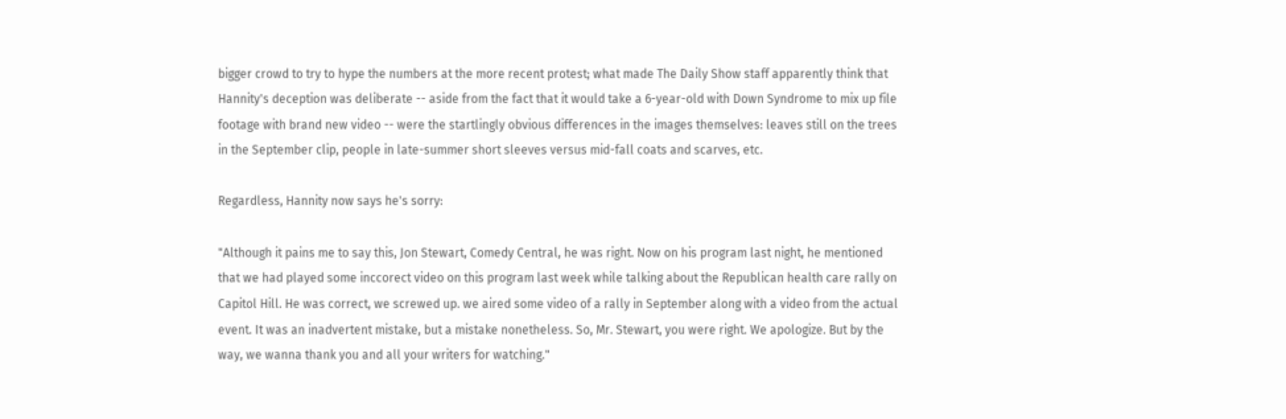bigger crowd to try to hype the numbers at the more recent protest; what made The Daily Show staff apparently think that Hannity's deception was deliberate -- aside from the fact that it would take a 6-year-old with Down Syndrome to mix up file footage with brand new video -- were the startlingly obvious differences in the images themselves: leaves still on the trees in the September clip, people in late-summer short sleeves versus mid-fall coats and scarves, etc.

Regardless, Hannity now says he's sorry:

"Although it pains me to say this, Jon Stewart, Comedy Central, he was right. Now on his program last night, he mentioned that we had played some inccorect video on this program last week while talking about the Republican health care rally on Capitol Hill. He was correct, we screwed up. we aired some video of a rally in September along with a video from the actual event. It was an inadvertent mistake, but a mistake nonetheless. So, Mr. Stewart, you were right. We apologize. But by the way, we wanna thank you and all your writers for watching."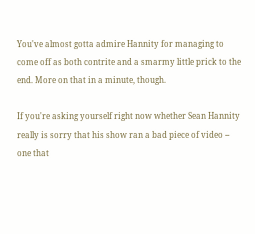You've almost gotta admire Hannity for managing to come off as both contrite and a smarmy little prick to the end. More on that in a minute, though.

If you're asking yourself right now whether Sean Hannity really is sorry that his show ran a bad piece of video -- one that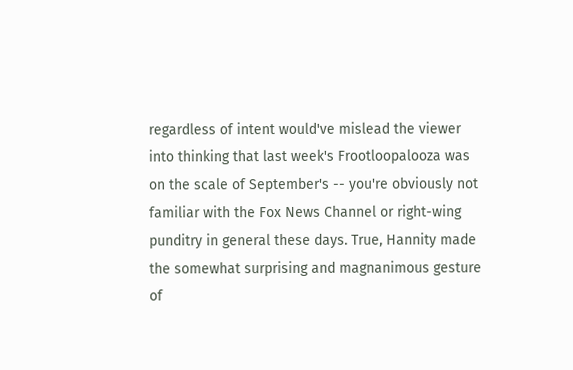regardless of intent would've mislead the viewer into thinking that last week's Frootloopalooza was on the scale of September's -- you're obviously not familiar with the Fox News Channel or right-wing punditry in general these days. True, Hannity made the somewhat surprising and magnanimous gesture of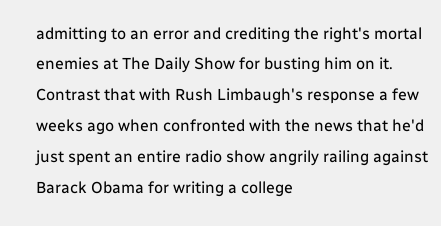admitting to an error and crediting the right's mortal enemies at The Daily Show for busting him on it. Contrast that with Rush Limbaugh's response a few weeks ago when confronted with the news that he'd just spent an entire radio show angrily railing against Barack Obama for writing a college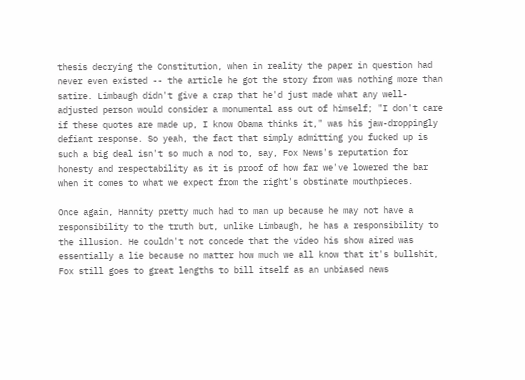thesis decrying the Constitution, when in reality the paper in question had never even existed -- the article he got the story from was nothing more than satire. Limbaugh didn't give a crap that he'd just made what any well-adjusted person would consider a monumental ass out of himself; "I don't care if these quotes are made up, I know Obama thinks it," was his jaw-droppingly defiant response. So yeah, the fact that simply admitting you fucked up is such a big deal isn't so much a nod to, say, Fox News's reputation for honesty and respectability as it is proof of how far we've lowered the bar when it comes to what we expect from the right's obstinate mouthpieces.

Once again, Hannity pretty much had to man up because he may not have a responsibility to the truth but, unlike Limbaugh, he has a responsibility to the illusion. He couldn't not concede that the video his show aired was essentially a lie because no matter how much we all know that it's bullshit, Fox still goes to great lengths to bill itself as an unbiased news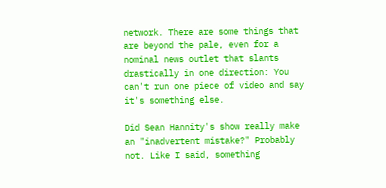network. There are some things that are beyond the pale, even for a nominal news outlet that slants drastically in one direction: You can't run one piece of video and say it's something else.

Did Sean Hannity's show really make an "inadvertent mistake?" Probably not. Like I said, something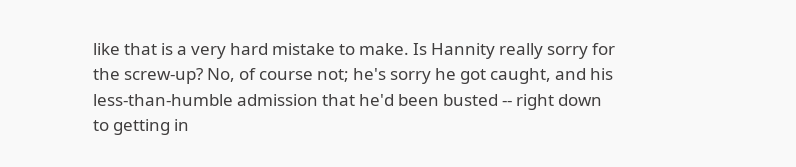like that is a very hard mistake to make. Is Hannity really sorry for the screw-up? No, of course not; he's sorry he got caught, and his less-than-humble admission that he'd been busted -- right down to getting in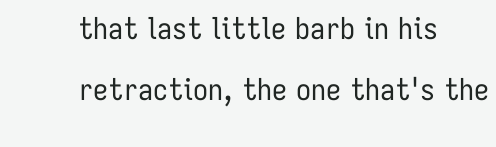that last little barb in his retraction, the one that's the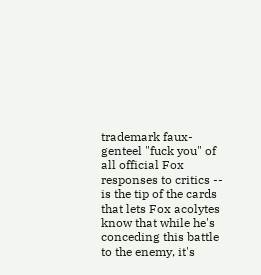trademark faux-genteel "fuck you" of all official Fox responses to critics -- is the tip of the cards that lets Fox acolytes know that while he's conceding this battle to the enemy, it's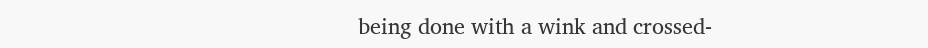being done with a wink and crossed-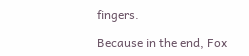fingers.

Because in the end, Fox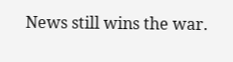News still wins the war.